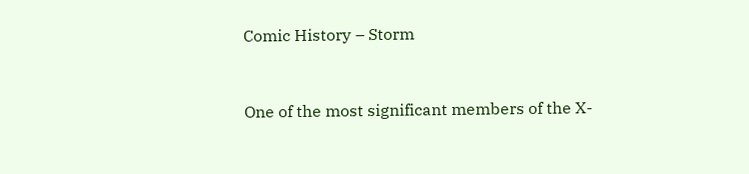Comic History – Storm


One of the most significant members of the X-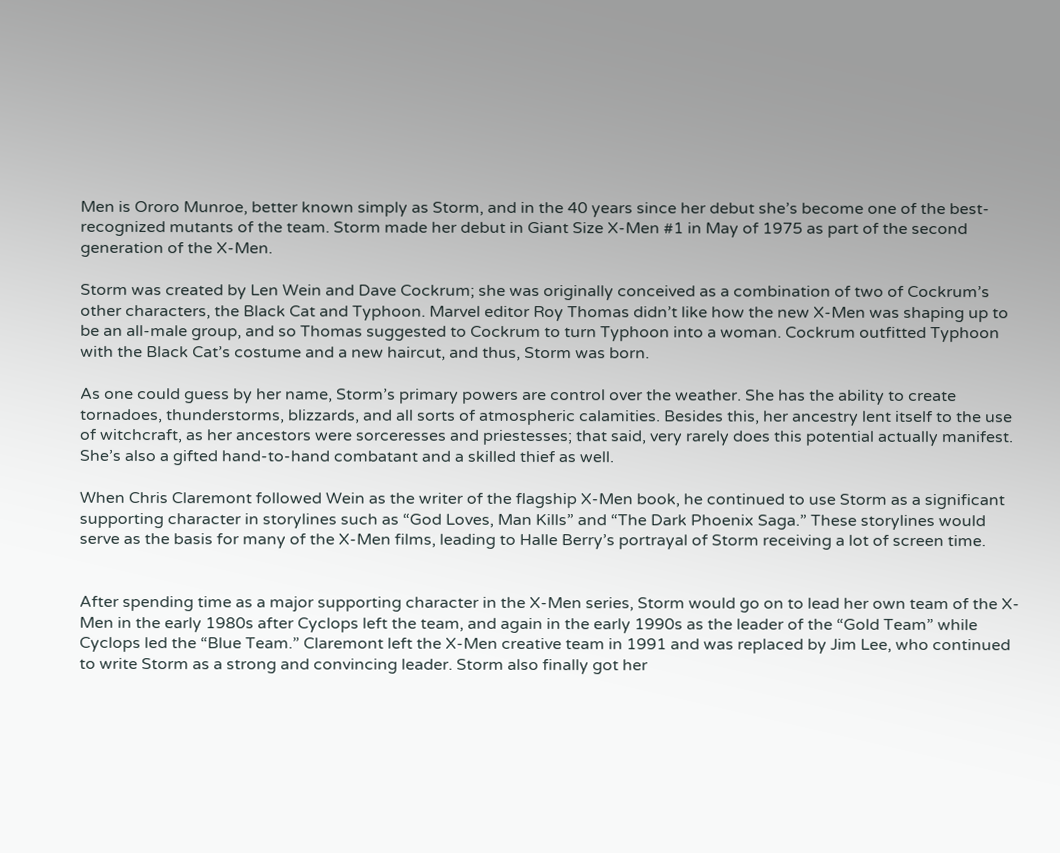Men is Ororo Munroe, better known simply as Storm, and in the 40 years since her debut she’s become one of the best-recognized mutants of the team. Storm made her debut in Giant Size X-Men #1 in May of 1975 as part of the second generation of the X-Men.

Storm was created by Len Wein and Dave Cockrum; she was originally conceived as a combination of two of Cockrum’s other characters, the Black Cat and Typhoon. Marvel editor Roy Thomas didn’t like how the new X-Men was shaping up to be an all-male group, and so Thomas suggested to Cockrum to turn Typhoon into a woman. Cockrum outfitted Typhoon with the Black Cat’s costume and a new haircut, and thus, Storm was born.

As one could guess by her name, Storm’s primary powers are control over the weather. She has the ability to create tornadoes, thunderstorms, blizzards, and all sorts of atmospheric calamities. Besides this, her ancestry lent itself to the use of witchcraft, as her ancestors were sorceresses and priestesses; that said, very rarely does this potential actually manifest. She’s also a gifted hand-to-hand combatant and a skilled thief as well.

When Chris Claremont followed Wein as the writer of the flagship X-Men book, he continued to use Storm as a significant supporting character in storylines such as “God Loves, Man Kills” and “The Dark Phoenix Saga.” These storylines would serve as the basis for many of the X-Men films, leading to Halle Berry’s portrayal of Storm receiving a lot of screen time.


After spending time as a major supporting character in the X-Men series, Storm would go on to lead her own team of the X-Men in the early 1980s after Cyclops left the team, and again in the early 1990s as the leader of the “Gold Team” while Cyclops led the “Blue Team.” Claremont left the X-Men creative team in 1991 and was replaced by Jim Lee, who continued to write Storm as a strong and convincing leader. Storm also finally got her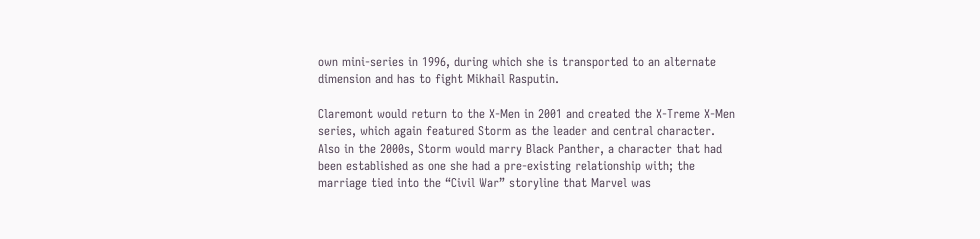own mini-series in 1996, during which she is transported to an alternate dimension and has to fight Mikhail Rasputin.

Claremont would return to the X-Men in 2001 and created the X-Treme X-Men series, which again featured Storm as the leader and central character. Also in the 2000s, Storm would marry Black Panther, a character that had been established as one she had a pre-existing relationship with; the marriage tied into the “Civil War” storyline that Marvel was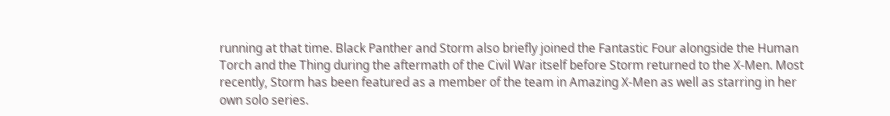running at that time. Black Panther and Storm also briefly joined the Fantastic Four alongside the Human Torch and the Thing during the aftermath of the Civil War itself before Storm returned to the X-Men. Most recently, Storm has been featured as a member of the team in Amazing X-Men as well as starring in her own solo series.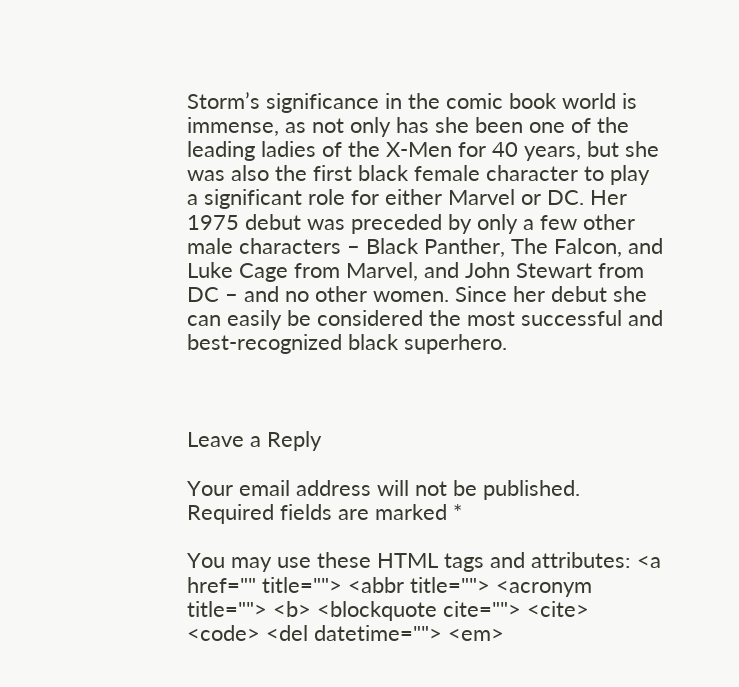Storm’s significance in the comic book world is immense, as not only has she been one of the leading ladies of the X-Men for 40 years, but she was also the first black female character to play a significant role for either Marvel or DC. Her 1975 debut was preceded by only a few other male characters – Black Panther, The Falcon, and Luke Cage from Marvel, and John Stewart from DC – and no other women. Since her debut she can easily be considered the most successful and best-recognized black superhero.



Leave a Reply

Your email address will not be published. Required fields are marked *

You may use these HTML tags and attributes: <a href="" title=""> <abbr title=""> <acronym title=""> <b> <blockquote cite=""> <cite> <code> <del datetime=""> <em>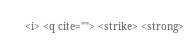<i> <q cite=""> <strike> <strong>